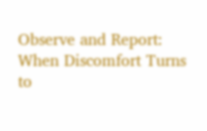Observe and Report: When Discomfort Turns to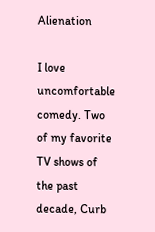Alienation

I love uncomfortable comedy. Two of my favorite TV shows of the past decade, Curb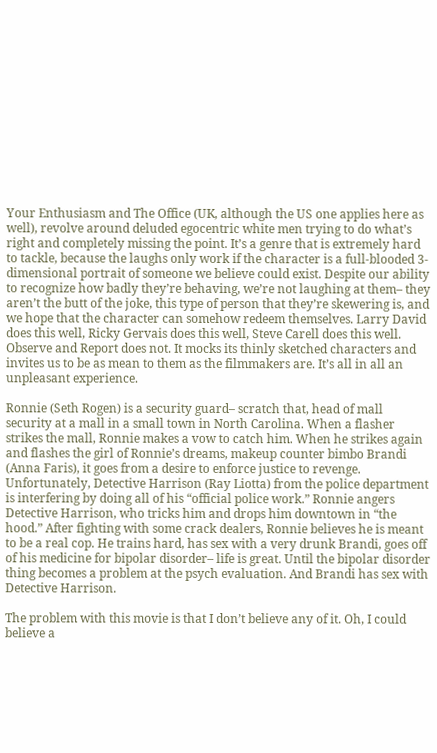Your Enthusiasm and The Office (UK, although the US one applies here as well), revolve around deluded egocentric white men trying to do what’s right and completely missing the point. It’s a genre that is extremely hard to tackle, because the laughs only work if the character is a full-blooded 3-dimensional portrait of someone we believe could exist. Despite our ability to recognize how badly they’re behaving, we’re not laughing at them– they aren’t the butt of the joke, this type of person that they’re skewering is, and we hope that the character can somehow redeem themselves. Larry David does this well, Ricky Gervais does this well, Steve Carell does this well. Observe and Report does not. It mocks its thinly sketched characters and invites us to be as mean to them as the filmmakers are. It’s all in all an unpleasant experience.

Ronnie (Seth Rogen) is a security guard– scratch that, head of mall security at a mall in a small town in North Carolina. When a flasher strikes the mall, Ronnie makes a vow to catch him. When he strikes again and flashes the girl of Ronnie’s dreams, makeup counter bimbo Brandi (Anna Faris), it goes from a desire to enforce justice to revenge. Unfortunately, Detective Harrison (Ray Liotta) from the police department is interfering by doing all of his “official police work.” Ronnie angers Detective Harrison, who tricks him and drops him downtown in “the hood.” After fighting with some crack dealers, Ronnie believes he is meant to be a real cop. He trains hard, has sex with a very drunk Brandi, goes off of his medicine for bipolar disorder– life is great. Until the bipolar disorder thing becomes a problem at the psych evaluation. And Brandi has sex with Detective Harrison.

The problem with this movie is that I don’t believe any of it. Oh, I could believe a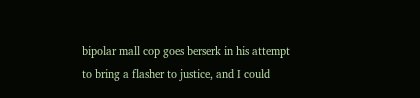bipolar mall cop goes berserk in his attempt to bring a flasher to justice, and I could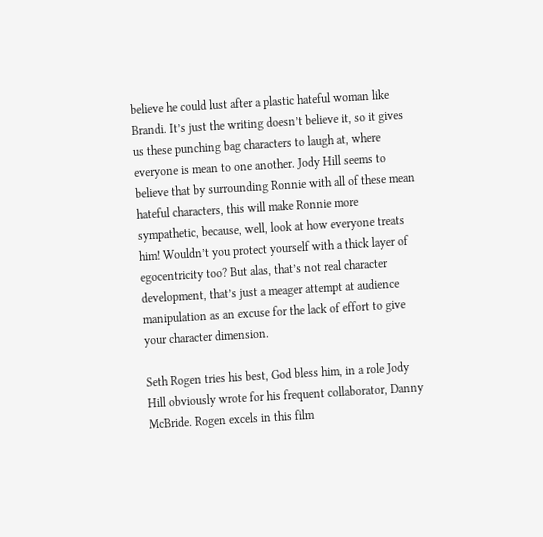believe he could lust after a plastic hateful woman like Brandi. It’s just the writing doesn’t believe it, so it gives us these punching bag characters to laugh at, where everyone is mean to one another. Jody Hill seems to believe that by surrounding Ronnie with all of these mean hateful characters, this will make Ronnie more sympathetic, because, well, look at how everyone treats him! Wouldn’t you protect yourself with a thick layer of egocentricity too? But alas, that’s not real character development, that’s just a meager attempt at audience manipulation as an excuse for the lack of effort to give your character dimension.

Seth Rogen tries his best, God bless him, in a role Jody Hill obviously wrote for his frequent collaborator, Danny McBride. Rogen excels in this film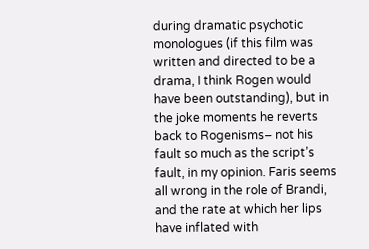during dramatic psychotic monologues (if this film was written and directed to be a drama, I think Rogen would have been outstanding), but in the joke moments he reverts back to Rogenisms– not his fault so much as the script’s fault, in my opinion. Faris seems all wrong in the role of Brandi, and the rate at which her lips have inflated with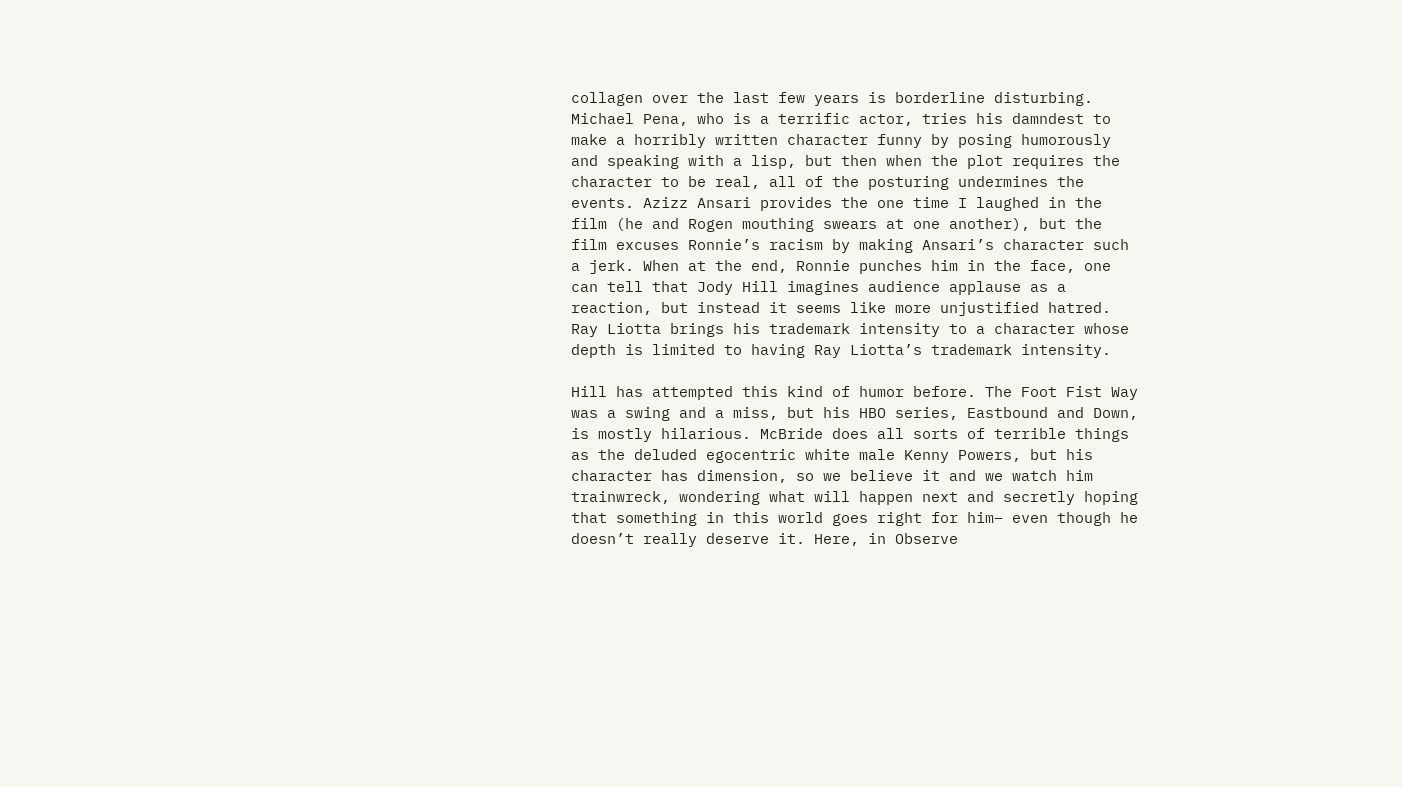collagen over the last few years is borderline disturbing. Michael Pena, who is a terrific actor, tries his damndest to make a horribly written character funny by posing humorously and speaking with a lisp, but then when the plot requires the character to be real, all of the posturing undermines the events. Azizz Ansari provides the one time I laughed in the film (he and Rogen mouthing swears at one another), but the film excuses Ronnie’s racism by making Ansari’s character such a jerk. When at the end, Ronnie punches him in the face, one can tell that Jody Hill imagines audience applause as a reaction, but instead it seems like more unjustified hatred. Ray Liotta brings his trademark intensity to a character whose depth is limited to having Ray Liotta’s trademark intensity.

Hill has attempted this kind of humor before. The Foot Fist Way was a swing and a miss, but his HBO series, Eastbound and Down, is mostly hilarious. McBride does all sorts of terrible things as the deluded egocentric white male Kenny Powers, but his character has dimension, so we believe it and we watch him trainwreck, wondering what will happen next and secretly hoping that something in this world goes right for him– even though he doesn’t really deserve it. Here, in Observe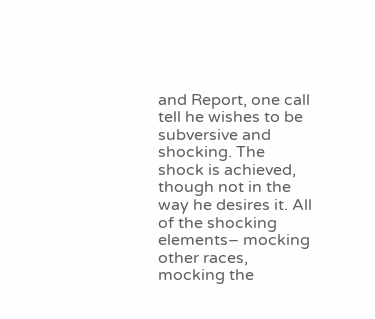and Report, one call tell he wishes to be subversive and shocking. The shock is achieved, though not in the way he desires it. All of the shocking elements– mocking other races, mocking the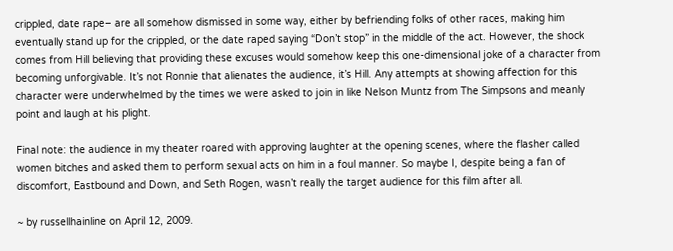crippled, date rape– are all somehow dismissed in some way, either by befriending folks of other races, making him eventually stand up for the crippled, or the date raped saying “Don’t stop” in the middle of the act. However, the shock comes from Hill believing that providing these excuses would somehow keep this one-dimensional joke of a character from becoming unforgivable. It’s not Ronnie that alienates the audience, it’s Hill. Any attempts at showing affection for this character were underwhelmed by the times we were asked to join in like Nelson Muntz from The Simpsons and meanly point and laugh at his plight.

Final note: the audience in my theater roared with approving laughter at the opening scenes, where the flasher called women bitches and asked them to perform sexual acts on him in a foul manner. So maybe I, despite being a fan of discomfort, Eastbound and Down, and Seth Rogen, wasn’t really the target audience for this film after all.

~ by russellhainline on April 12, 2009.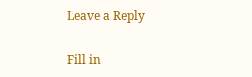Leave a Reply

Fill in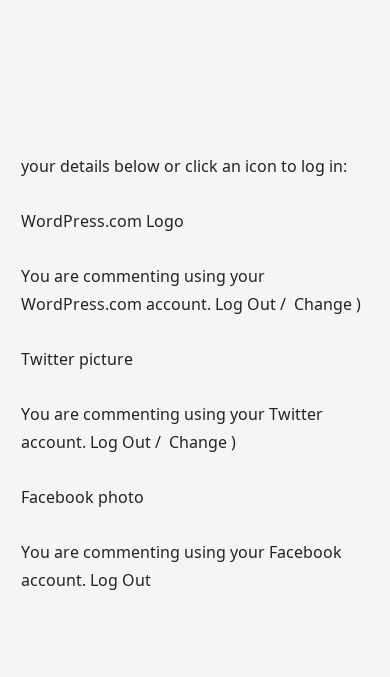your details below or click an icon to log in:

WordPress.com Logo

You are commenting using your WordPress.com account. Log Out /  Change )

Twitter picture

You are commenting using your Twitter account. Log Out /  Change )

Facebook photo

You are commenting using your Facebook account. Log Out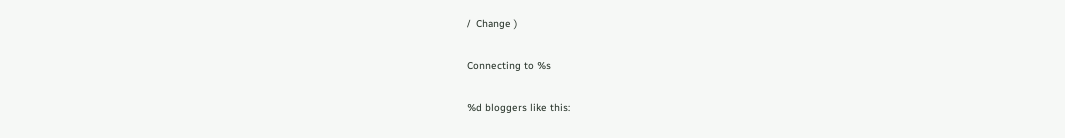/  Change )

Connecting to %s

%d bloggers like this: